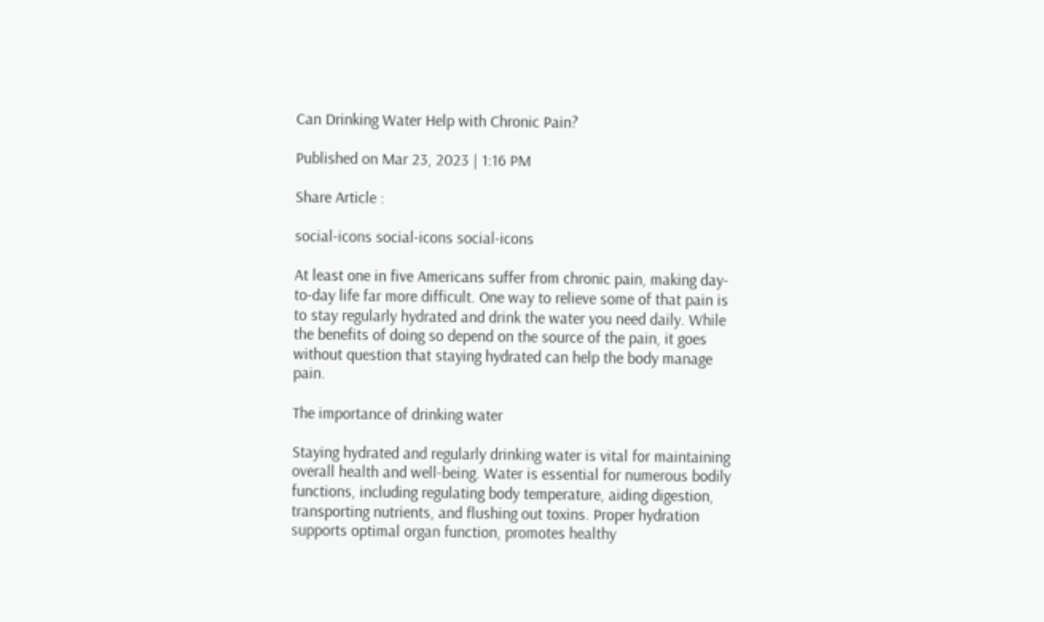Can Drinking Water Help with Chronic Pain?

Published on Mar 23, 2023 | 1:16 PM

Share Article :

social-icons social-icons social-icons

At least one in five Americans suffer from chronic pain, making day-to-day life far more difficult. One way to relieve some of that pain is to stay regularly hydrated and drink the water you need daily. While the benefits of doing so depend on the source of the pain, it goes without question that staying hydrated can help the body manage pain.

The importance of drinking water

Staying hydrated and regularly drinking water is vital for maintaining overall health and well-being. Water is essential for numerous bodily functions, including regulating body temperature, aiding digestion, transporting nutrients, and flushing out toxins. Proper hydration supports optimal organ function, promotes healthy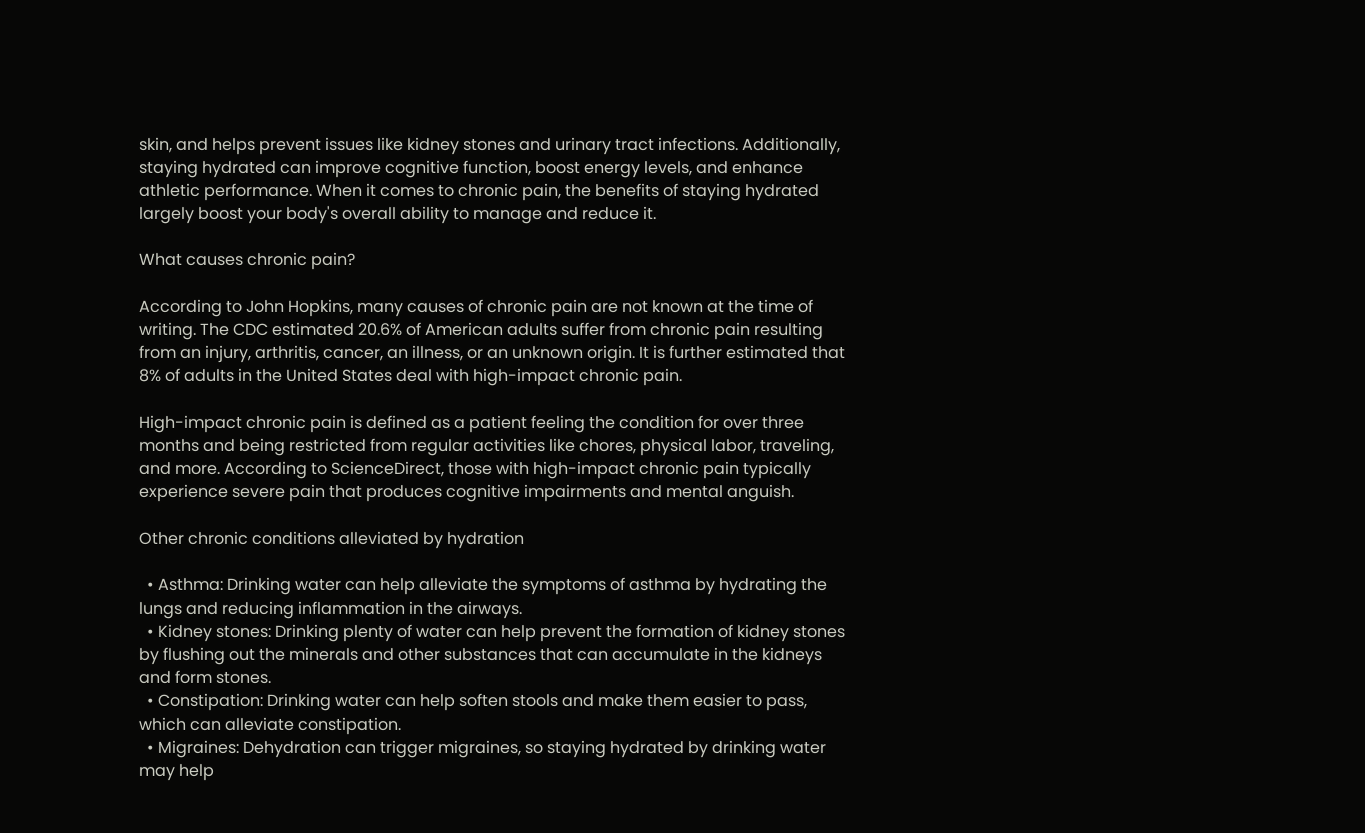skin, and helps prevent issues like kidney stones and urinary tract infections. Additionally, staying hydrated can improve cognitive function, boost energy levels, and enhance athletic performance. When it comes to chronic pain, the benefits of staying hydrated largely boost your body's overall ability to manage and reduce it.

What causes chronic pain?

According to John Hopkins, many causes of chronic pain are not known at the time of writing. The CDC estimated 20.6% of American adults suffer from chronic pain resulting from an injury, arthritis, cancer, an illness, or an unknown origin. It is further estimated that 8% of adults in the United States deal with high-impact chronic pain.

High-impact chronic pain is defined as a patient feeling the condition for over three months and being restricted from regular activities like chores, physical labor, traveling, and more. According to ScienceDirect, those with high-impact chronic pain typically experience severe pain that produces cognitive impairments and mental anguish.

Other chronic conditions alleviated by hydration

  • Asthma: Drinking water can help alleviate the symptoms of asthma by hydrating the lungs and reducing inflammation in the airways.
  • Kidney stones: Drinking plenty of water can help prevent the formation of kidney stones by flushing out the minerals and other substances that can accumulate in the kidneys and form stones.
  • Constipation: Drinking water can help soften stools and make them easier to pass, which can alleviate constipation.
  • Migraines: Dehydration can trigger migraines, so staying hydrated by drinking water may help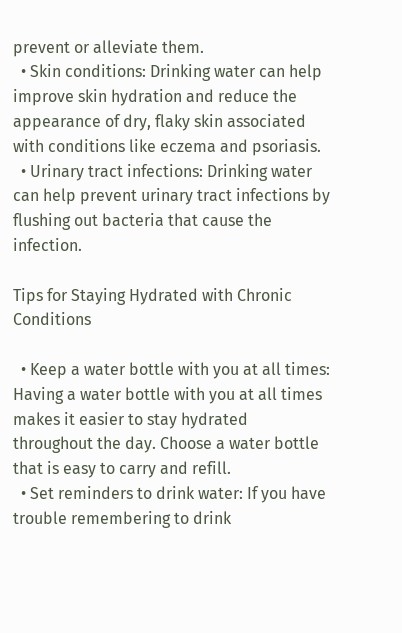prevent or alleviate them.
  • Skin conditions: Drinking water can help improve skin hydration and reduce the appearance of dry, flaky skin associated with conditions like eczema and psoriasis.
  • Urinary tract infections: Drinking water can help prevent urinary tract infections by flushing out bacteria that cause the infection.

Tips for Staying Hydrated with Chronic Conditions

  • Keep a water bottle with you at all times: Having a water bottle with you at all times makes it easier to stay hydrated throughout the day. Choose a water bottle that is easy to carry and refill.
  • Set reminders to drink water: If you have trouble remembering to drink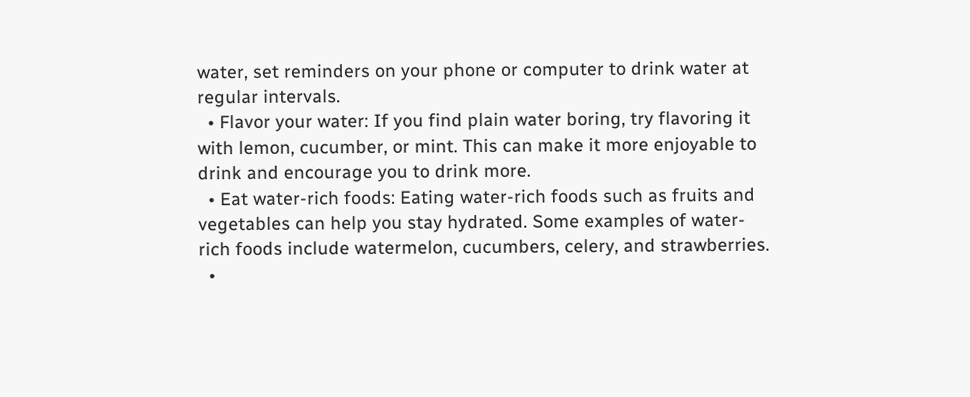water, set reminders on your phone or computer to drink water at regular intervals.
  • Flavor your water: If you find plain water boring, try flavoring it with lemon, cucumber, or mint. This can make it more enjoyable to drink and encourage you to drink more.
  • Eat water-rich foods: Eating water-rich foods such as fruits and vegetables can help you stay hydrated. Some examples of water-rich foods include watermelon, cucumbers, celery, and strawberries.
  •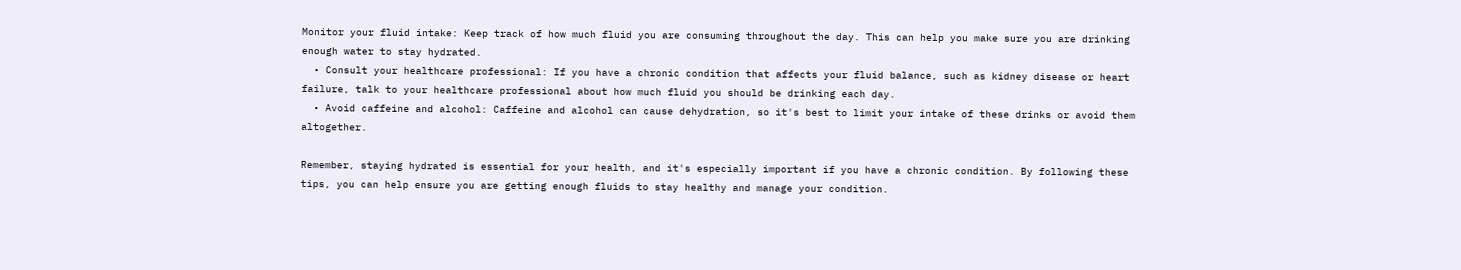Monitor your fluid intake: Keep track of how much fluid you are consuming throughout the day. This can help you make sure you are drinking enough water to stay hydrated.
  • Consult your healthcare professional: If you have a chronic condition that affects your fluid balance, such as kidney disease or heart failure, talk to your healthcare professional about how much fluid you should be drinking each day.
  • Avoid caffeine and alcohol: Caffeine and alcohol can cause dehydration, so it's best to limit your intake of these drinks or avoid them altogether.

Remember, staying hydrated is essential for your health, and it's especially important if you have a chronic condition. By following these tips, you can help ensure you are getting enough fluids to stay healthy and manage your condition.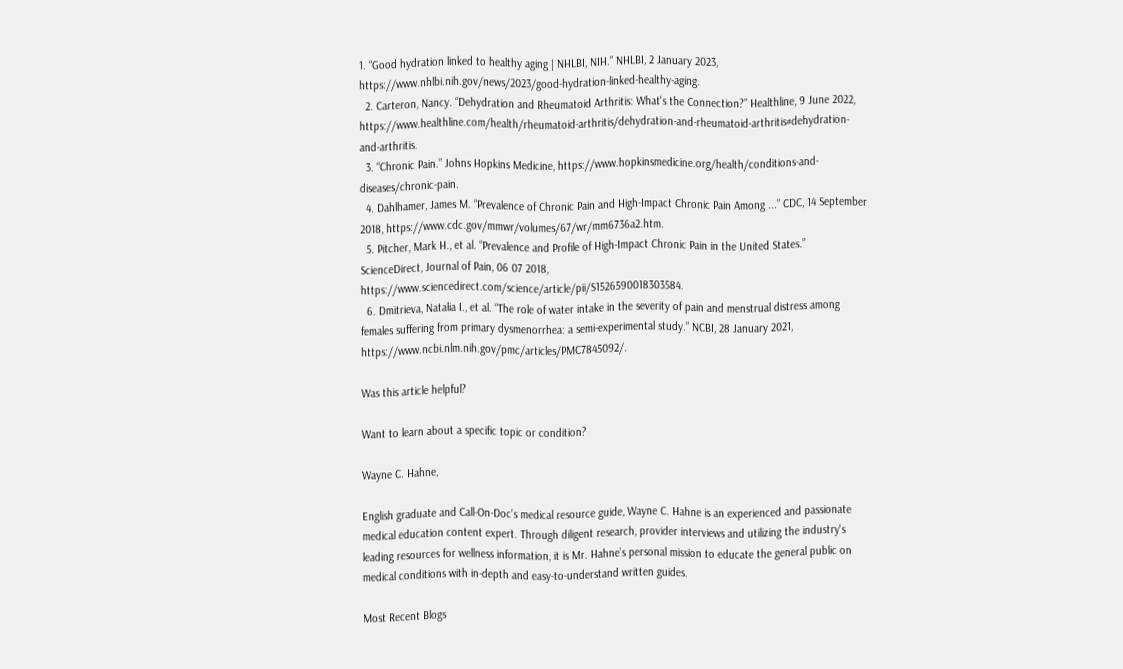1. “Good hydration linked to healthy aging | NHLBI, NIH.” NHLBI, 2 January 2023, https://www.nhlbi.nih.gov/news/2023/good-hydration-linked-healthy-aging.
  2. Carteron, Nancy. “Dehydration and Rheumatoid Arthritis: What's the Connection?” Healthline, 9 June 2022, https://www.healthline.com/health/rheumatoid-arthritis/dehydration-and-rheumatoid-arthritis#dehydration-and-arthritis.
  3. “Chronic Pain.” Johns Hopkins Medicine, https://www.hopkinsmedicine.org/health/conditions-and-diseases/chronic-pain.
  4. Dahlhamer, James M. “Prevalence of Chronic Pain and High-Impact Chronic Pain Among ...” CDC, 14 September 2018, https://www.cdc.gov/mmwr/volumes/67/wr/mm6736a2.htm.
  5. Pitcher, Mark H., et al. “Prevalence and Profile of High-Impact Chronic Pain in the United States.” ScienceDirect, Journal of Pain, 06 07 2018, https://www.sciencedirect.com/science/article/pii/S1526590018303584.
  6. Dmitrieva, Natalia I., et al. “The role of water intake in the severity of pain and menstrual distress among females suffering from primary dysmenorrhea: a semi-experimental study.” NCBI, 28 January 2021, https://www.ncbi.nlm.nih.gov/pmc/articles/PMC7845092/.

Was this article helpful?

Want to learn about a specific topic or condition?

Wayne C. Hahne,

English graduate and Call-On-Doc’s medical resource guide, Wayne C. Hahne is an experienced and passionate medical education content expert. Through diligent research, provider interviews and utilizing the industry's leading resources for wellness information, it is Mr. Hahne’s personal mission to educate the general public on medical conditions with in-depth and easy-to-understand written guides.

Most Recent Blogs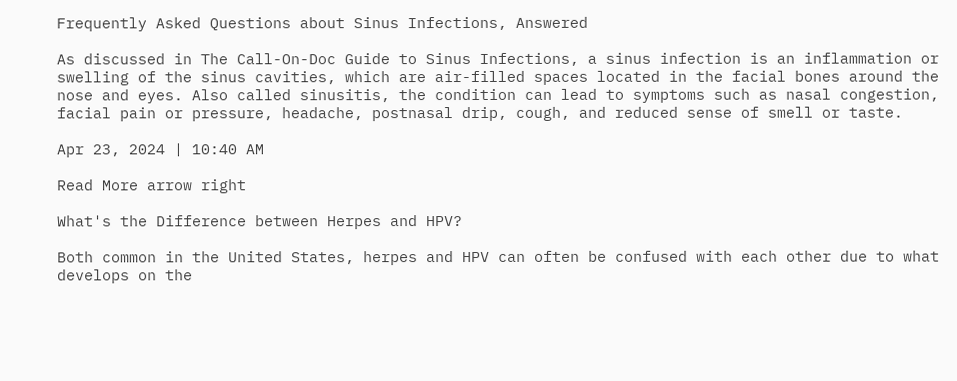Frequently Asked Questions about Sinus Infections, Answered

As discussed in The Call-On-Doc Guide to Sinus Infections, a sinus infection is an inflammation or swelling of the sinus cavities, which are air-filled spaces located in the facial bones around the nose and eyes. Also called sinusitis, the condition can lead to symptoms such as nasal congestion, facial pain or pressure, headache, postnasal drip, cough, and reduced sense of smell or taste.

Apr 23, 2024 | 10:40 AM

Read More arrow right

What's the Difference between Herpes and HPV?

Both common in the United States, herpes and HPV can often be confused with each other due to what develops on the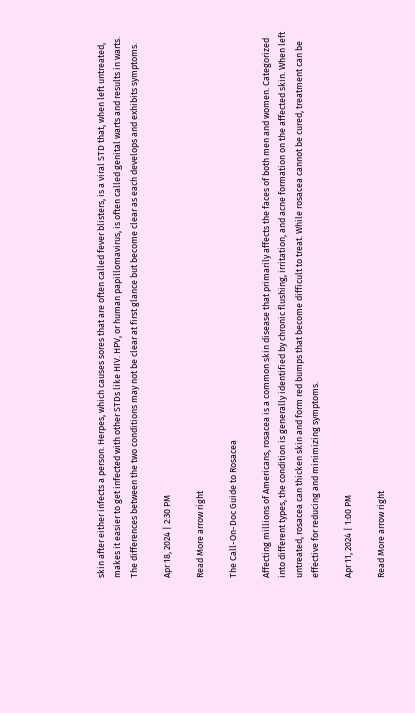skin after either infects a person. Herpes, which causes sores that are often called fever blisters, is a viral STD that, when left untreated, makes it easier to get infected with other STDs like HIV. HPV, or human papillomavirus, is often called genital warts and results in warts. The differences between the two conditions may not be clear at first glance but become clear as each develops and exhibits symptoms.

Apr 18, 2024 | 2:30 PM

Read More arrow right

The Call-On-Doc Guide to Rosacea

Affecting millions of Americans, rosacea is a common skin disease that primarily affects the faces of both men and women. Categorized into different types, the condition is generally identified by chronic flushing, irritation, and acne formation on the affected skin. When left untreated, rosacea can thicken skin and form red bumps that become difficult to treat. While rosacea cannot be cured, treatment can be effective for reducing and minimizing symptoms.

Apr 11, 2024 | 1:00 PM

Read More arrow right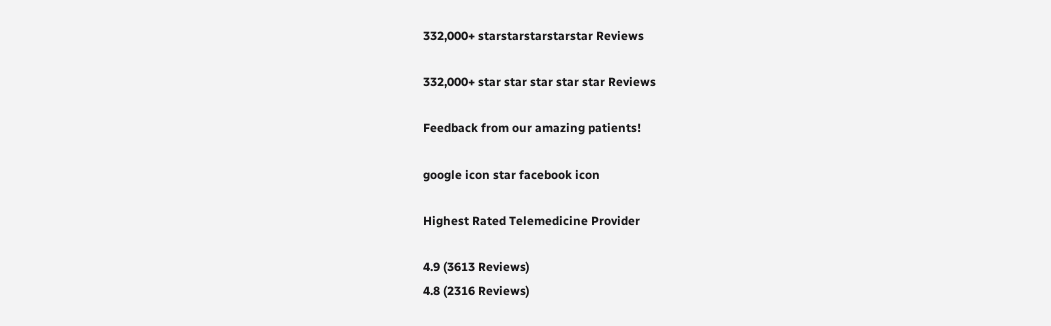332,000+ starstarstarstarstar Reviews

332,000+ star star star star star Reviews

Feedback from our amazing patients!

google icon star facebook icon

Highest Rated Telemedicine Provider

4.9 (3613 Reviews)
4.8 (2316 Reviews)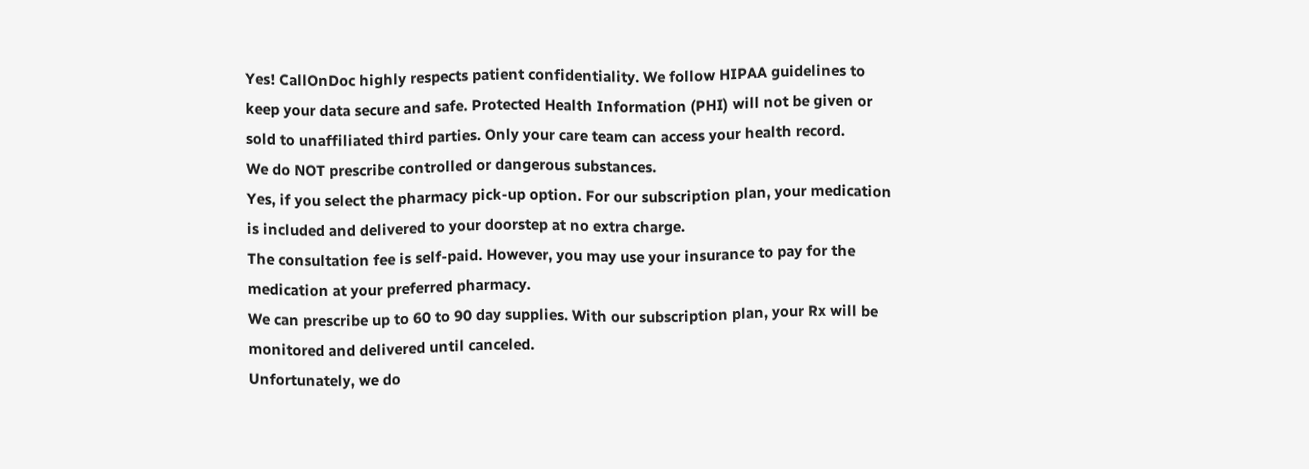Yes! CallOnDoc highly respects patient confidentiality. We follow HIPAA guidelines to keep your data secure and safe. Protected Health Information (PHI) will not be given or sold to unaffiliated third parties. Only your care team can access your health record.
We do NOT prescribe controlled or dangerous substances.
Yes, if you select the pharmacy pick-up option. For our subscription plan, your medication is included and delivered to your doorstep at no extra charge.
The consultation fee is self-paid. However, you may use your insurance to pay for the medication at your preferred pharmacy.
We can prescribe up to 60 to 90 day supplies. With our subscription plan, your Rx will be monitored and delivered until canceled.
Unfortunately, we do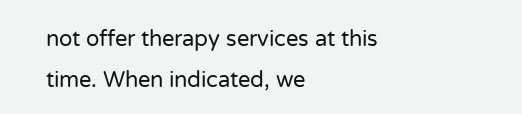not offer therapy services at this time. When indicated, we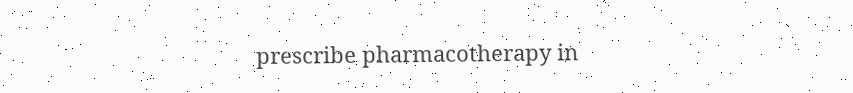prescribe pharmacotherapy in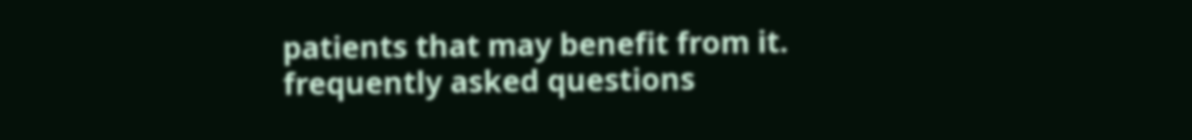patients that may benefit from it.
frequently asked questions